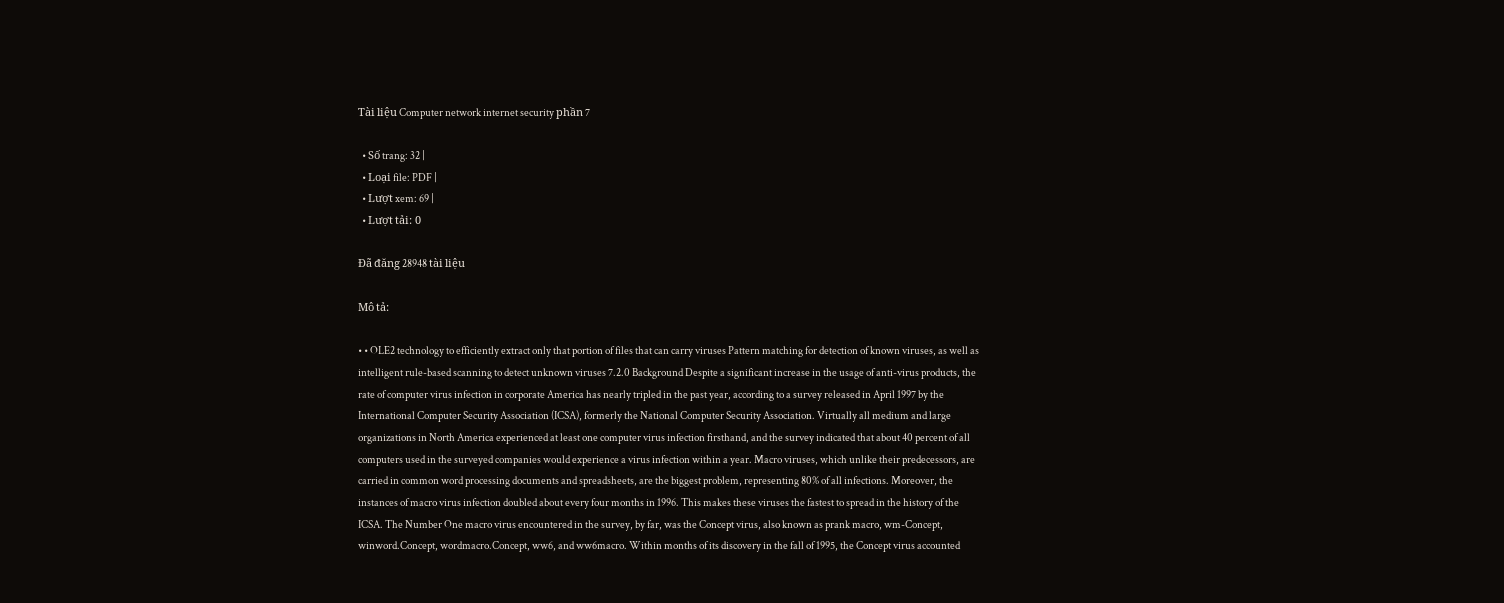Tài liệu Computer network internet security phần 7

  • Số trang: 32 |
  • Loại file: PDF |
  • Lượt xem: 69 |
  • Lượt tải: 0

Đã đăng 28948 tài liệu

Mô tả:

• • OLE2 technology to efficiently extract only that portion of files that can carry viruses Pattern matching for detection of known viruses, as well as intelligent rule-based scanning to detect unknown viruses 7.2.0 Background Despite a significant increase in the usage of anti-virus products, the rate of computer virus infection in corporate America has nearly tripled in the past year, according to a survey released in April 1997 by the International Computer Security Association (ICSA), formerly the National Computer Security Association. Virtually all medium and large organizations in North America experienced at least one computer virus infection firsthand, and the survey indicated that about 40 percent of all computers used in the surveyed companies would experience a virus infection within a year. Macro viruses, which unlike their predecessors, are carried in common word processing documents and spreadsheets, are the biggest problem, representing 80% of all infections. Moreover, the instances of macro virus infection doubled about every four months in 1996. This makes these viruses the fastest to spread in the history of the ICSA. The Number One macro virus encountered in the survey, by far, was the Concept virus, also known as prank macro, wm-Concept, winword.Concept, wordmacro.Concept, ww6, and ww6macro. Within months of its discovery in the fall of 1995, the Concept virus accounted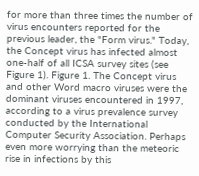for more than three times the number of virus encounters reported for the previous leader, the "Form virus." Today, the Concept virus has infected almost one-half of all ICSA survey sites (see Figure 1). Figure 1. The Concept virus and other Word macro viruses were the dominant viruses encountered in 1997, according to a virus prevalence survey conducted by the International Computer Security Association. Perhaps even more worrying than the meteoric rise in infections by this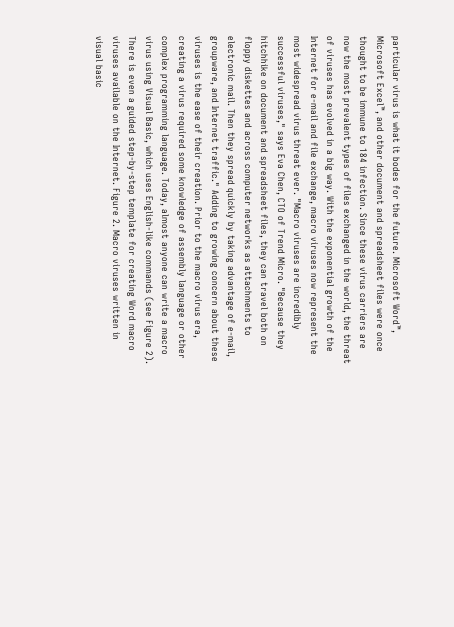particular virus is what it bodes for the future. Microsoft Word™, Microsoft Excel™, and other document and spreadsheet files were once thought to be immune to 184 infection. Since these virus carriers are now the most prevalent types of files exchanged in the world, the threat of viruses has evolved in a big way. With the exponential growth of the Internet for e-mail and file exchange, macro viruses now represent the most widespread virus threat ever. "Macro viruses are incredibly successful viruses," says Eva Chen, CTO of Trend Micro. "Because they hitchhike on document and spreadsheet files, they can travel both on floppy diskettes and across computer networks as attachments to electronic mail. Then they spread quickly by taking advantage of e-mail, groupware, and Internet traffic." Adding to growing concern about these viruses is the ease of their creation. Prior to the macro virus era, creating a virus required some knowledge of assembly language or other complex programming language. Today, almost anyone can write a macro virus using Visual Basic, which uses English-like commands (see Figure 2). There is even a guided step-by-step template for creating Word macro viruses available on the Internet. Figure 2. Macro viruses written in visual basic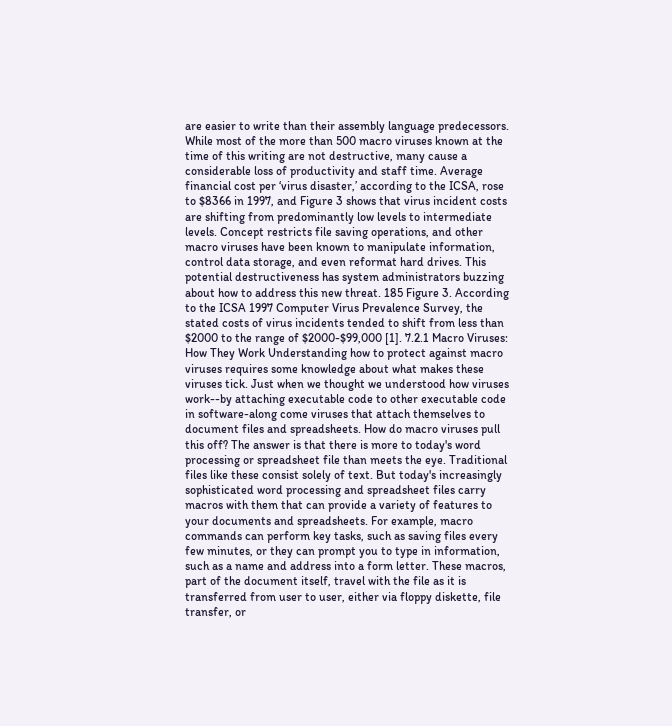are easier to write than their assembly language predecessors. While most of the more than 500 macro viruses known at the time of this writing are not destructive, many cause a considerable loss of productivity and staff time. Average financial cost per ‘virus disaster,’ according to the ICSA, rose to $8366 in 1997, and Figure 3 shows that virus incident costs are shifting from predominantly low levels to intermediate levels. Concept restricts file saving operations, and other macro viruses have been known to manipulate information, control data storage, and even reformat hard drives. This potential destructiveness has system administrators buzzing about how to address this new threat. 185 Figure 3. According to the ICSA 1997 Computer Virus Prevalence Survey, the stated costs of virus incidents tended to shift from less than $2000 to the range of $2000-$99,000 [1]. 7.2.1 Macro Viruses: How They Work Understanding how to protect against macro viruses requires some knowledge about what makes these viruses tick. Just when we thought we understood how viruses work--by attaching executable code to other executable code in software-along come viruses that attach themselves to document files and spreadsheets. How do macro viruses pull this off? The answer is that there is more to today's word processing or spreadsheet file than meets the eye. Traditional files like these consist solely of text. But today's increasingly sophisticated word processing and spreadsheet files carry macros with them that can provide a variety of features to your documents and spreadsheets. For example, macro commands can perform key tasks, such as saving files every few minutes, or they can prompt you to type in information, such as a name and address into a form letter. These macros, part of the document itself, travel with the file as it is transferred from user to user, either via floppy diskette, file transfer, or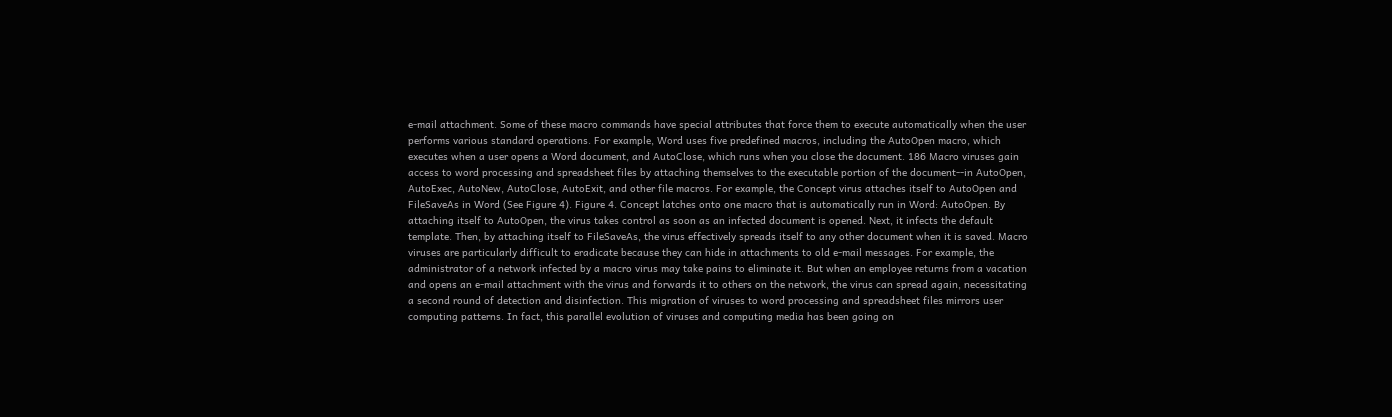e-mail attachment. Some of these macro commands have special attributes that force them to execute automatically when the user performs various standard operations. For example, Word uses five predefined macros, including the AutoOpen macro, which executes when a user opens a Word document, and AutoClose, which runs when you close the document. 186 Macro viruses gain access to word processing and spreadsheet files by attaching themselves to the executable portion of the document--in AutoOpen, AutoExec, AutoNew, AutoClose, AutoExit, and other file macros. For example, the Concept virus attaches itself to AutoOpen and FileSaveAs in Word (See Figure 4). Figure 4. Concept latches onto one macro that is automatically run in Word: AutoOpen. By attaching itself to AutoOpen, the virus takes control as soon as an infected document is opened. Next, it infects the default template. Then, by attaching itself to FileSaveAs, the virus effectively spreads itself to any other document when it is saved. Macro viruses are particularly difficult to eradicate because they can hide in attachments to old e-mail messages. For example, the administrator of a network infected by a macro virus may take pains to eliminate it. But when an employee returns from a vacation and opens an e-mail attachment with the virus and forwards it to others on the network, the virus can spread again, necessitating a second round of detection and disinfection. This migration of viruses to word processing and spreadsheet files mirrors user computing patterns. In fact, this parallel evolution of viruses and computing media has been going on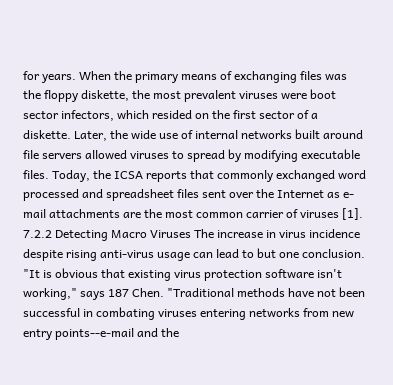for years. When the primary means of exchanging files was the floppy diskette, the most prevalent viruses were boot sector infectors, which resided on the first sector of a diskette. Later, the wide use of internal networks built around file servers allowed viruses to spread by modifying executable files. Today, the ICSA reports that commonly exchanged word processed and spreadsheet files sent over the Internet as e-mail attachments are the most common carrier of viruses [1]. 7.2.2 Detecting Macro Viruses The increase in virus incidence despite rising anti-virus usage can lead to but one conclusion. "It is obvious that existing virus protection software isn't working," says 187 Chen. "Traditional methods have not been successful in combating viruses entering networks from new entry points--e-mail and the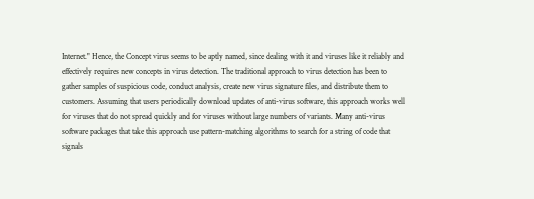Internet." Hence, the Concept virus seems to be aptly named, since dealing with it and viruses like it reliably and effectively requires new concepts in virus detection. The traditional approach to virus detection has been to gather samples of suspicious code, conduct analysis, create new virus signature files, and distribute them to customers. Assuming that users periodically download updates of anti-virus software, this approach works well for viruses that do not spread quickly and for viruses without large numbers of variants. Many anti-virus software packages that take this approach use pattern-matching algorithms to search for a string of code that signals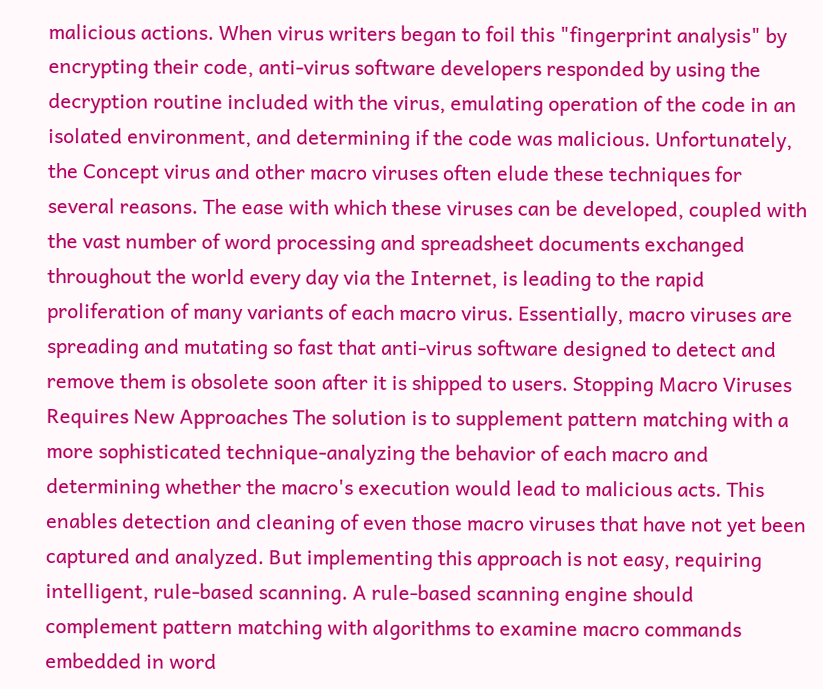malicious actions. When virus writers began to foil this "fingerprint analysis" by encrypting their code, anti-virus software developers responded by using the decryption routine included with the virus, emulating operation of the code in an isolated environment, and determining if the code was malicious. Unfortunately, the Concept virus and other macro viruses often elude these techniques for several reasons. The ease with which these viruses can be developed, coupled with the vast number of word processing and spreadsheet documents exchanged throughout the world every day via the Internet, is leading to the rapid proliferation of many variants of each macro virus. Essentially, macro viruses are spreading and mutating so fast that anti-virus software designed to detect and remove them is obsolete soon after it is shipped to users. Stopping Macro Viruses Requires New Approaches The solution is to supplement pattern matching with a more sophisticated technique-analyzing the behavior of each macro and determining whether the macro's execution would lead to malicious acts. This enables detection and cleaning of even those macro viruses that have not yet been captured and analyzed. But implementing this approach is not easy, requiring intelligent, rule-based scanning. A rule-based scanning engine should complement pattern matching with algorithms to examine macro commands embedded in word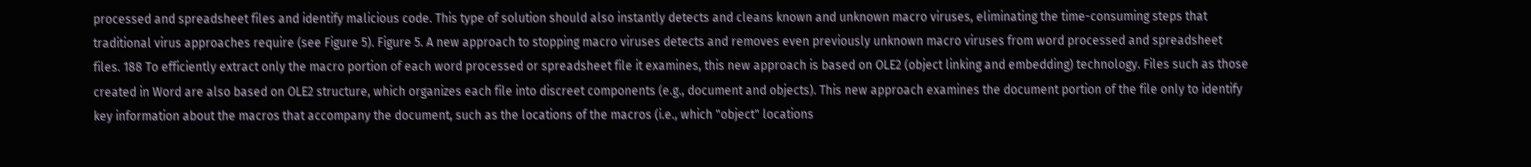processed and spreadsheet files and identify malicious code. This type of solution should also instantly detects and cleans known and unknown macro viruses, eliminating the time-consuming steps that traditional virus approaches require (see Figure 5). Figure 5. A new approach to stopping macro viruses detects and removes even previously unknown macro viruses from word processed and spreadsheet files. 188 To efficiently extract only the macro portion of each word processed or spreadsheet file it examines, this new approach is based on OLE2 (object linking and embedding) technology. Files such as those created in Word are also based on OLE2 structure, which organizes each file into discreet components (e.g., document and objects). This new approach examines the document portion of the file only to identify key information about the macros that accompany the document, such as the locations of the macros (i.e., which "object" locations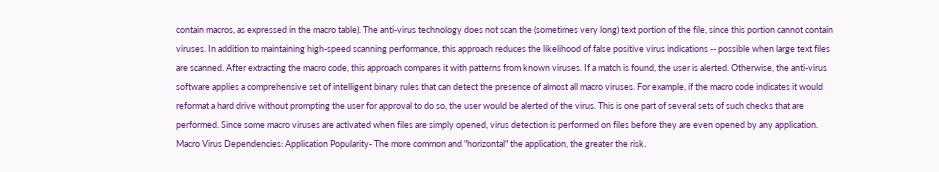contain macros, as expressed in the macro table). The anti-virus technology does not scan the (sometimes very long) text portion of the file, since this portion cannot contain viruses. In addition to maintaining high-speed scanning performance, this approach reduces the likelihood of false positive virus indications -- possible when large text files are scanned. After extracting the macro code, this approach compares it with patterns from known viruses. If a match is found, the user is alerted. Otherwise, the anti-virus software applies a comprehensive set of intelligent binary rules that can detect the presence of almost all macro viruses. For example, if the macro code indicates it would reformat a hard drive without prompting the user for approval to do so, the user would be alerted of the virus. This is one part of several sets of such checks that are performed. Since some macro viruses are activated when files are simply opened, virus detection is performed on files before they are even opened by any application. Macro Virus Dependencies: Application Popularity- The more common and "horizontal" the application, the greater the risk.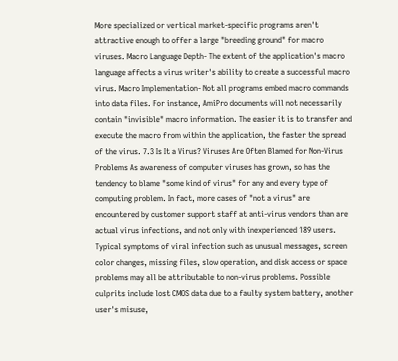More specialized or vertical market-specific programs aren't attractive enough to offer a large "breeding ground" for macro viruses. Macro Language Depth- The extent of the application's macro language affects a virus writer's ability to create a successful macro virus. Macro Implementation- Not all programs embed macro commands into data files. For instance, AmiPro documents will not necessarily contain "invisible" macro information. The easier it is to transfer and execute the macro from within the application, the faster the spread of the virus. 7.3 Is It a Virus? Viruses Are Often Blamed for Non-Virus Problems As awareness of computer viruses has grown, so has the tendency to blame "some kind of virus" for any and every type of computing problem. In fact, more cases of "not a virus" are encountered by customer support staff at anti-virus vendors than are actual virus infections, and not only with inexperienced 189 users. Typical symptoms of viral infection such as unusual messages, screen color changes, missing files, slow operation, and disk access or space problems may all be attributable to non-virus problems. Possible culprits include lost CMOS data due to a faulty system battery, another user's misuse,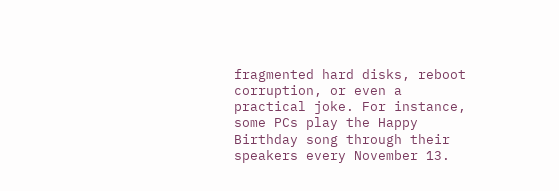fragmented hard disks, reboot corruption, or even a practical joke. For instance, some PCs play the Happy Birthday song through their speakers every November 13.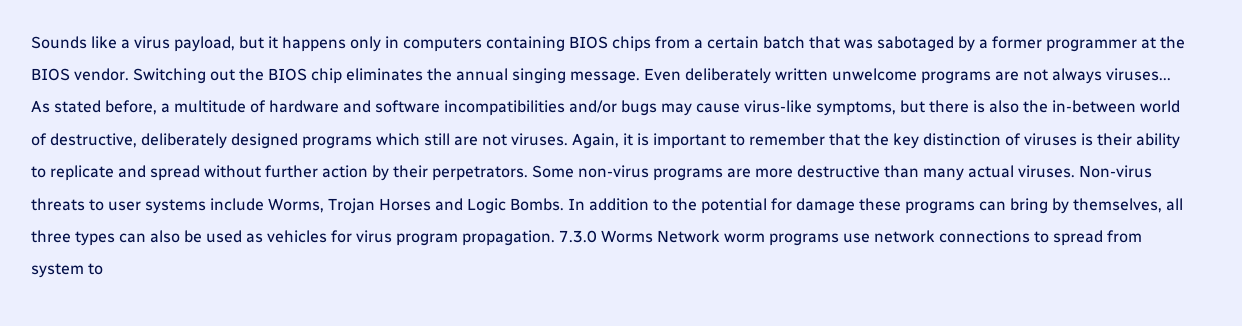Sounds like a virus payload, but it happens only in computers containing BIOS chips from a certain batch that was sabotaged by a former programmer at the BIOS vendor. Switching out the BIOS chip eliminates the annual singing message. Even deliberately written unwelcome programs are not always viruses... As stated before, a multitude of hardware and software incompatibilities and/or bugs may cause virus-like symptoms, but there is also the in-between world of destructive, deliberately designed programs which still are not viruses. Again, it is important to remember that the key distinction of viruses is their ability to replicate and spread without further action by their perpetrators. Some non-virus programs are more destructive than many actual viruses. Non-virus threats to user systems include Worms, Trojan Horses and Logic Bombs. In addition to the potential for damage these programs can bring by themselves, all three types can also be used as vehicles for virus program propagation. 7.3.0 Worms Network worm programs use network connections to spread from system to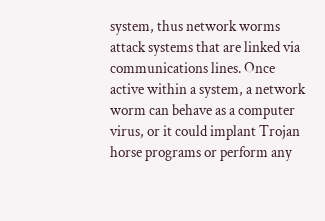system, thus network worms attack systems that are linked via communications lines. Once active within a system, a network worm can behave as a computer virus, or it could implant Trojan horse programs or perform any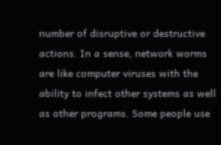number of disruptive or destructive actions. In a sense, network worms are like computer viruses with the ability to infect other systems as well as other programs. Some people use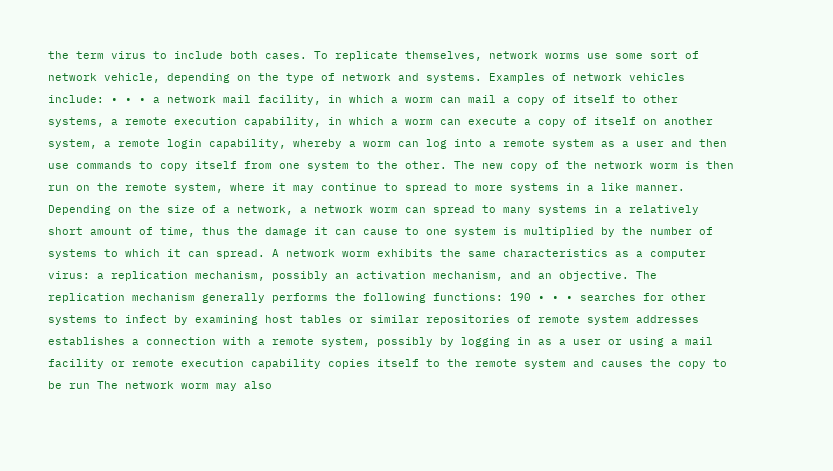the term virus to include both cases. To replicate themselves, network worms use some sort of network vehicle, depending on the type of network and systems. Examples of network vehicles include: • • • a network mail facility, in which a worm can mail a copy of itself to other systems, a remote execution capability, in which a worm can execute a copy of itself on another system, a remote login capability, whereby a worm can log into a remote system as a user and then use commands to copy itself from one system to the other. The new copy of the network worm is then run on the remote system, where it may continue to spread to more systems in a like manner. Depending on the size of a network, a network worm can spread to many systems in a relatively short amount of time, thus the damage it can cause to one system is multiplied by the number of systems to which it can spread. A network worm exhibits the same characteristics as a computer virus: a replication mechanism, possibly an activation mechanism, and an objective. The replication mechanism generally performs the following functions: 190 • • • searches for other systems to infect by examining host tables or similar repositories of remote system addresses establishes a connection with a remote system, possibly by logging in as a user or using a mail facility or remote execution capability copies itself to the remote system and causes the copy to be run The network worm may also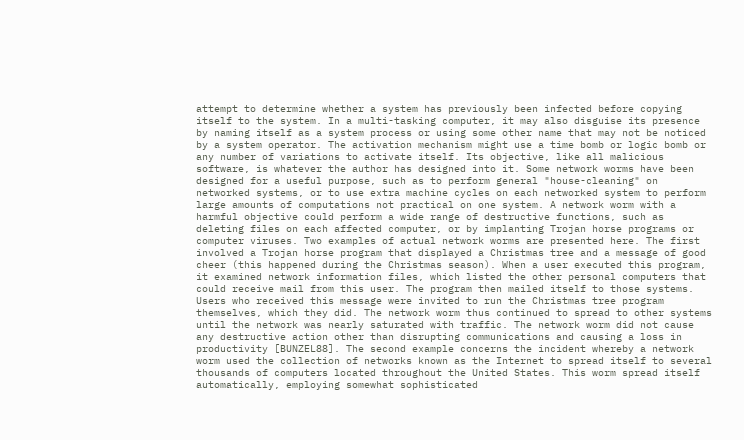attempt to determine whether a system has previously been infected before copying itself to the system. In a multi-tasking computer, it may also disguise its presence by naming itself as a system process or using some other name that may not be noticed by a system operator. The activation mechanism might use a time bomb or logic bomb or any number of variations to activate itself. Its objective, like all malicious software, is whatever the author has designed into it. Some network worms have been designed for a useful purpose, such as to perform general "house-cleaning" on networked systems, or to use extra machine cycles on each networked system to perform large amounts of computations not practical on one system. A network worm with a harmful objective could perform a wide range of destructive functions, such as deleting files on each affected computer, or by implanting Trojan horse programs or computer viruses. Two examples of actual network worms are presented here. The first involved a Trojan horse program that displayed a Christmas tree and a message of good cheer (this happened during the Christmas season). When a user executed this program, it examined network information files, which listed the other personal computers that could receive mail from this user. The program then mailed itself to those systems. Users who received this message were invited to run the Christmas tree program themselves, which they did. The network worm thus continued to spread to other systems until the network was nearly saturated with traffic. The network worm did not cause any destructive action other than disrupting communications and causing a loss in productivity [BUNZEL88]. The second example concerns the incident whereby a network worm used the collection of networks known as the Internet to spread itself to several thousands of computers located throughout the United States. This worm spread itself automatically, employing somewhat sophisticated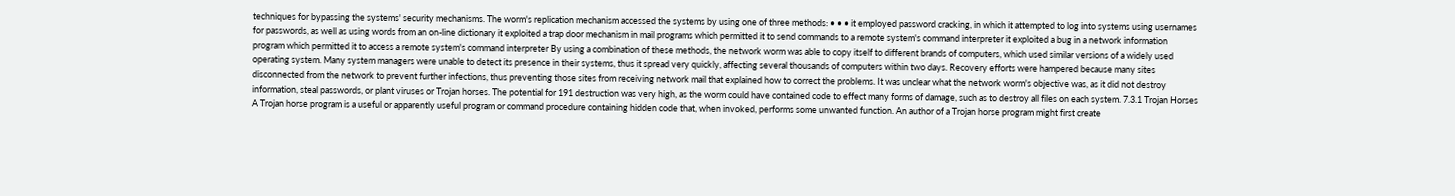techniques for bypassing the systems' security mechanisms. The worm's replication mechanism accessed the systems by using one of three methods: • • • it employed password cracking, in which it attempted to log into systems using usernames for passwords, as well as using words from an on-line dictionary it exploited a trap door mechanism in mail programs which permitted it to send commands to a remote system's command interpreter it exploited a bug in a network information program which permitted it to access a remote system's command interpreter By using a combination of these methods, the network worm was able to copy itself to different brands of computers, which used similar versions of a widely used operating system. Many system managers were unable to detect its presence in their systems, thus it spread very quickly, affecting several thousands of computers within two days. Recovery efforts were hampered because many sites disconnected from the network to prevent further infections, thus preventing those sites from receiving network mail that explained how to correct the problems. It was unclear what the network worm's objective was, as it did not destroy information, steal passwords, or plant viruses or Trojan horses. The potential for 191 destruction was very high, as the worm could have contained code to effect many forms of damage, such as to destroy all files on each system. 7.3.1 Trojan Horses A Trojan horse program is a useful or apparently useful program or command procedure containing hidden code that, when invoked, performs some unwanted function. An author of a Trojan horse program might first create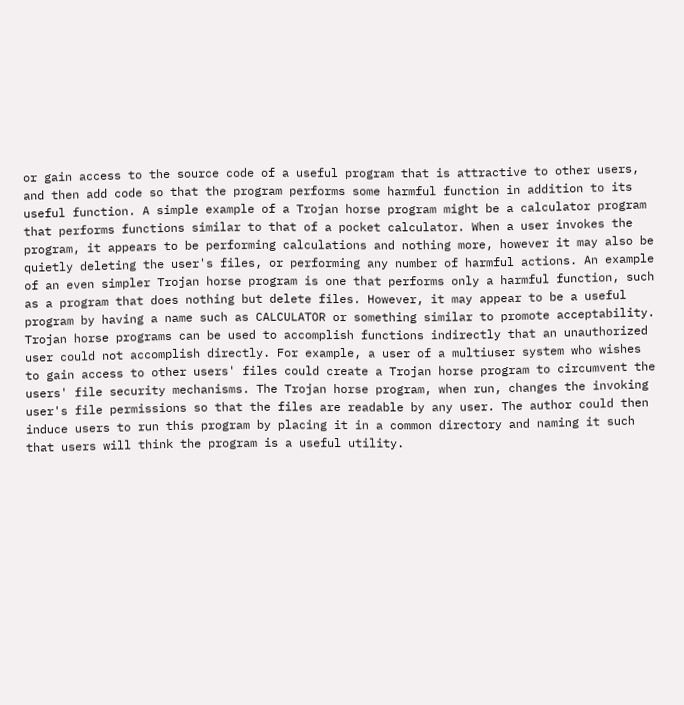or gain access to the source code of a useful program that is attractive to other users, and then add code so that the program performs some harmful function in addition to its useful function. A simple example of a Trojan horse program might be a calculator program that performs functions similar to that of a pocket calculator. When a user invokes the program, it appears to be performing calculations and nothing more, however it may also be quietly deleting the user's files, or performing any number of harmful actions. An example of an even simpler Trojan horse program is one that performs only a harmful function, such as a program that does nothing but delete files. However, it may appear to be a useful program by having a name such as CALCULATOR or something similar to promote acceptability. Trojan horse programs can be used to accomplish functions indirectly that an unauthorized user could not accomplish directly. For example, a user of a multiuser system who wishes to gain access to other users' files could create a Trojan horse program to circumvent the users' file security mechanisms. The Trojan horse program, when run, changes the invoking user's file permissions so that the files are readable by any user. The author could then induce users to run this program by placing it in a common directory and naming it such that users will think the program is a useful utility.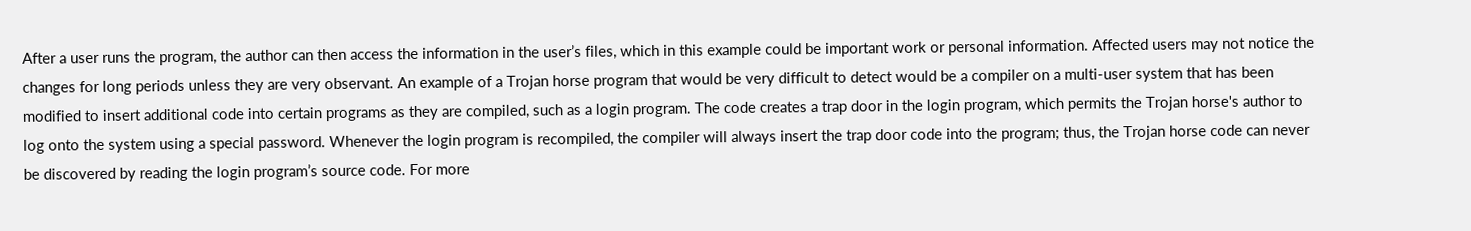After a user runs the program, the author can then access the information in the user’s files, which in this example could be important work or personal information. Affected users may not notice the changes for long periods unless they are very observant. An example of a Trojan horse program that would be very difficult to detect would be a compiler on a multi-user system that has been modified to insert additional code into certain programs as they are compiled, such as a login program. The code creates a trap door in the login program, which permits the Trojan horse's author to log onto the system using a special password. Whenever the login program is recompiled, the compiler will always insert the trap door code into the program; thus, the Trojan horse code can never be discovered by reading the login program’s source code. For more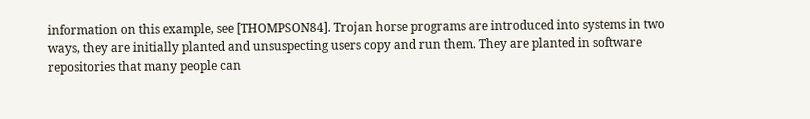information on this example, see [THOMPSON84]. Trojan horse programs are introduced into systems in two ways, they are initially planted and unsuspecting users copy and run them. They are planted in software repositories that many people can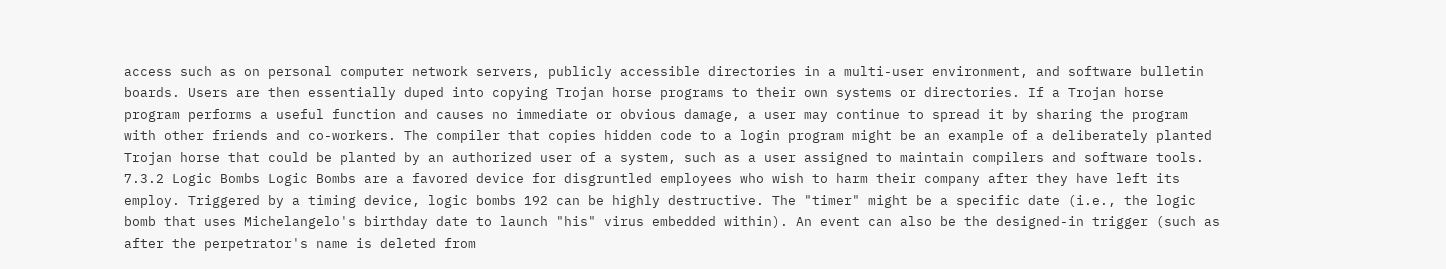access such as on personal computer network servers, publicly accessible directories in a multi-user environment, and software bulletin boards. Users are then essentially duped into copying Trojan horse programs to their own systems or directories. If a Trojan horse program performs a useful function and causes no immediate or obvious damage, a user may continue to spread it by sharing the program with other friends and co-workers. The compiler that copies hidden code to a login program might be an example of a deliberately planted Trojan horse that could be planted by an authorized user of a system, such as a user assigned to maintain compilers and software tools. 7.3.2 Logic Bombs Logic Bombs are a favored device for disgruntled employees who wish to harm their company after they have left its employ. Triggered by a timing device, logic bombs 192 can be highly destructive. The "timer" might be a specific date (i.e., the logic bomb that uses Michelangelo's birthday date to launch "his" virus embedded within). An event can also be the designed-in trigger (such as after the perpetrator's name is deleted from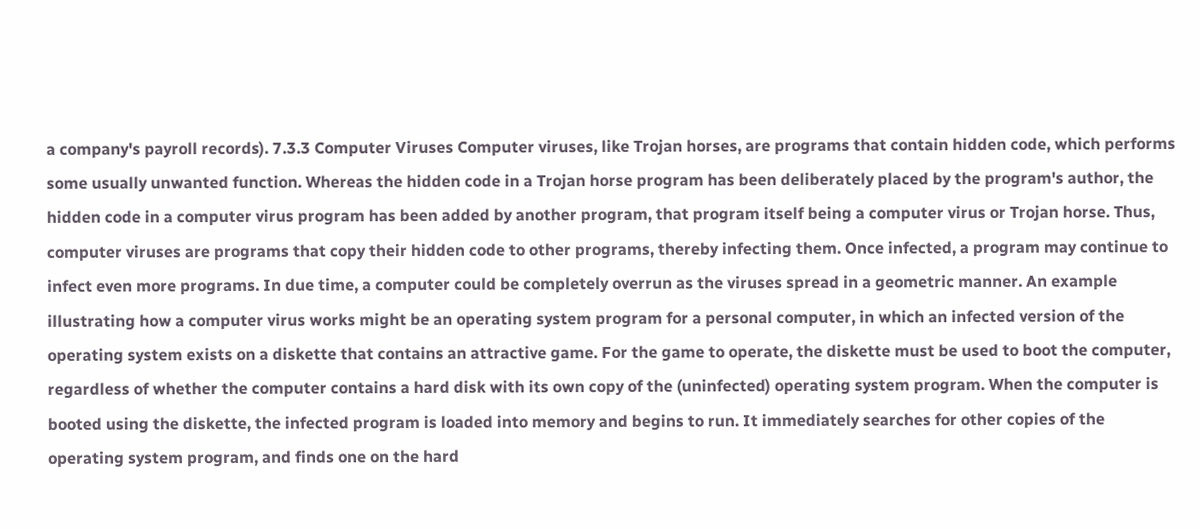a company's payroll records). 7.3.3 Computer Viruses Computer viruses, like Trojan horses, are programs that contain hidden code, which performs some usually unwanted function. Whereas the hidden code in a Trojan horse program has been deliberately placed by the program's author, the hidden code in a computer virus program has been added by another program, that program itself being a computer virus or Trojan horse. Thus, computer viruses are programs that copy their hidden code to other programs, thereby infecting them. Once infected, a program may continue to infect even more programs. In due time, a computer could be completely overrun as the viruses spread in a geometric manner. An example illustrating how a computer virus works might be an operating system program for a personal computer, in which an infected version of the operating system exists on a diskette that contains an attractive game. For the game to operate, the diskette must be used to boot the computer, regardless of whether the computer contains a hard disk with its own copy of the (uninfected) operating system program. When the computer is booted using the diskette, the infected program is loaded into memory and begins to run. It immediately searches for other copies of the operating system program, and finds one on the hard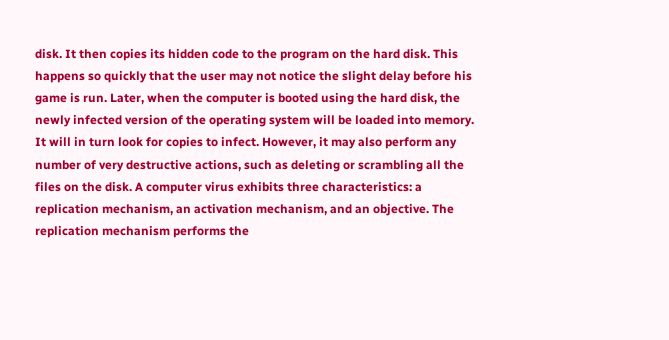disk. It then copies its hidden code to the program on the hard disk. This happens so quickly that the user may not notice the slight delay before his game is run. Later, when the computer is booted using the hard disk, the newly infected version of the operating system will be loaded into memory. It will in turn look for copies to infect. However, it may also perform any number of very destructive actions, such as deleting or scrambling all the files on the disk. A computer virus exhibits three characteristics: a replication mechanism, an activation mechanism, and an objective. The replication mechanism performs the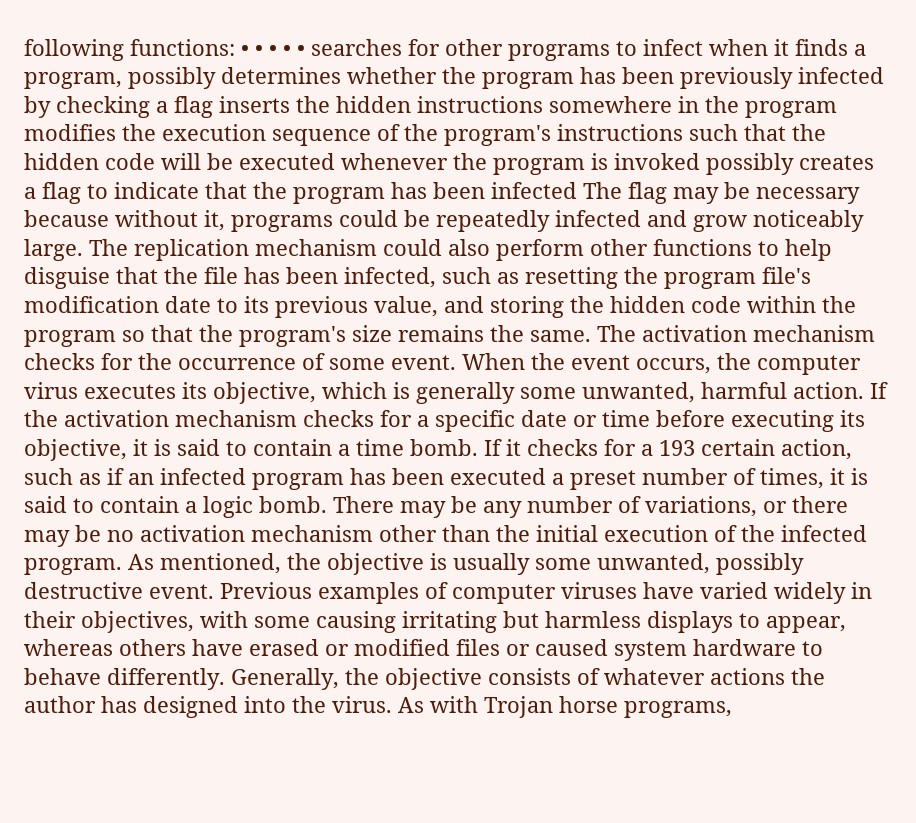following functions: • • • • • searches for other programs to infect when it finds a program, possibly determines whether the program has been previously infected by checking a flag inserts the hidden instructions somewhere in the program modifies the execution sequence of the program's instructions such that the hidden code will be executed whenever the program is invoked possibly creates a flag to indicate that the program has been infected The flag may be necessary because without it, programs could be repeatedly infected and grow noticeably large. The replication mechanism could also perform other functions to help disguise that the file has been infected, such as resetting the program file's modification date to its previous value, and storing the hidden code within the program so that the program's size remains the same. The activation mechanism checks for the occurrence of some event. When the event occurs, the computer virus executes its objective, which is generally some unwanted, harmful action. If the activation mechanism checks for a specific date or time before executing its objective, it is said to contain a time bomb. If it checks for a 193 certain action, such as if an infected program has been executed a preset number of times, it is said to contain a logic bomb. There may be any number of variations, or there may be no activation mechanism other than the initial execution of the infected program. As mentioned, the objective is usually some unwanted, possibly destructive event. Previous examples of computer viruses have varied widely in their objectives, with some causing irritating but harmless displays to appear, whereas others have erased or modified files or caused system hardware to behave differently. Generally, the objective consists of whatever actions the author has designed into the virus. As with Trojan horse programs,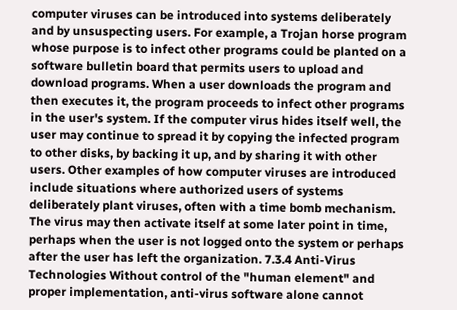computer viruses can be introduced into systems deliberately and by unsuspecting users. For example, a Trojan horse program whose purpose is to infect other programs could be planted on a software bulletin board that permits users to upload and download programs. When a user downloads the program and then executes it, the program proceeds to infect other programs in the user's system. If the computer virus hides itself well, the user may continue to spread it by copying the infected program to other disks, by backing it up, and by sharing it with other users. Other examples of how computer viruses are introduced include situations where authorized users of systems deliberately plant viruses, often with a time bomb mechanism. The virus may then activate itself at some later point in time, perhaps when the user is not logged onto the system or perhaps after the user has left the organization. 7.3.4 Anti-Virus Technologies Without control of the "human element" and proper implementation, anti-virus software alone cannot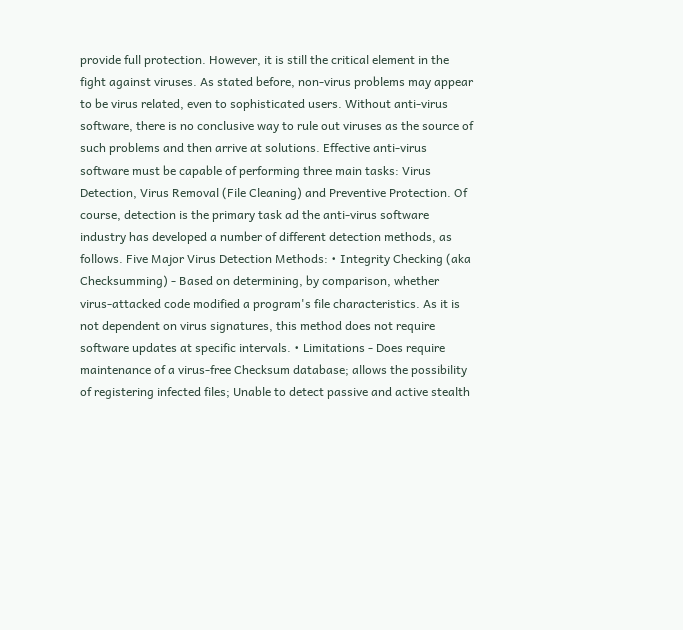provide full protection. However, it is still the critical element in the fight against viruses. As stated before, non-virus problems may appear to be virus related, even to sophisticated users. Without anti-virus software, there is no conclusive way to rule out viruses as the source of such problems and then arrive at solutions. Effective anti-virus software must be capable of performing three main tasks: Virus Detection, Virus Removal (File Cleaning) and Preventive Protection. Of course, detection is the primary task ad the anti-virus software industry has developed a number of different detection methods, as follows. Five Major Virus Detection Methods: • Integrity Checking (aka Checksumming) - Based on determining, by comparison, whether virus-attacked code modified a program's file characteristics. As it is not dependent on virus signatures, this method does not require software updates at specific intervals. • Limitations - Does require maintenance of a virus-free Checksum database; allows the possibility of registering infected files; Unable to detect passive and active stealth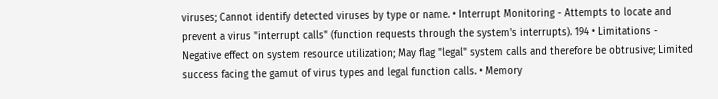viruses; Cannot identify detected viruses by type or name. • Interrupt Monitoring - Attempts to locate and prevent a virus "interrupt calls" (function requests through the system's interrupts). 194 • Limitations - Negative effect on system resource utilization; May flag "legal" system calls and therefore be obtrusive; Limited success facing the gamut of virus types and legal function calls. • Memory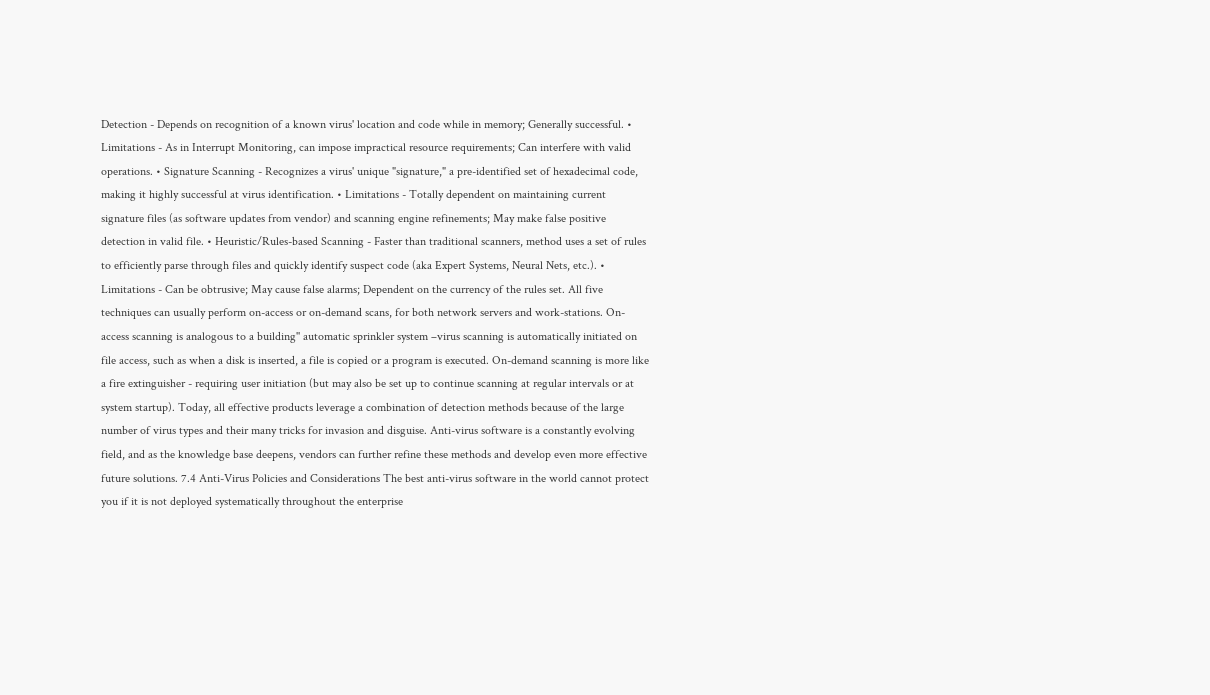Detection - Depends on recognition of a known virus' location and code while in memory; Generally successful. • Limitations - As in Interrupt Monitoring, can impose impractical resource requirements; Can interfere with valid operations. • Signature Scanning - Recognizes a virus' unique "signature," a pre-identified set of hexadecimal code, making it highly successful at virus identification. • Limitations - Totally dependent on maintaining current signature files (as software updates from vendor) and scanning engine refinements; May make false positive detection in valid file. • Heuristic/Rules-based Scanning - Faster than traditional scanners, method uses a set of rules to efficiently parse through files and quickly identify suspect code (aka Expert Systems, Neural Nets, etc.). • Limitations - Can be obtrusive; May cause false alarms; Dependent on the currency of the rules set. All five techniques can usually perform on-access or on-demand scans, for both network servers and work-stations. On-access scanning is analogous to a building'' automatic sprinkler system –virus scanning is automatically initiated on file access, such as when a disk is inserted, a file is copied or a program is executed. On-demand scanning is more like a fire extinguisher - requiring user initiation (but may also be set up to continue scanning at regular intervals or at system startup). Today, all effective products leverage a combination of detection methods because of the large number of virus types and their many tricks for invasion and disguise. Anti-virus software is a constantly evolving field, and as the knowledge base deepens, vendors can further refine these methods and develop even more effective future solutions. 7.4 Anti-Virus Policies and Considerations The best anti-virus software in the world cannot protect you if it is not deployed systematically throughout the enterprise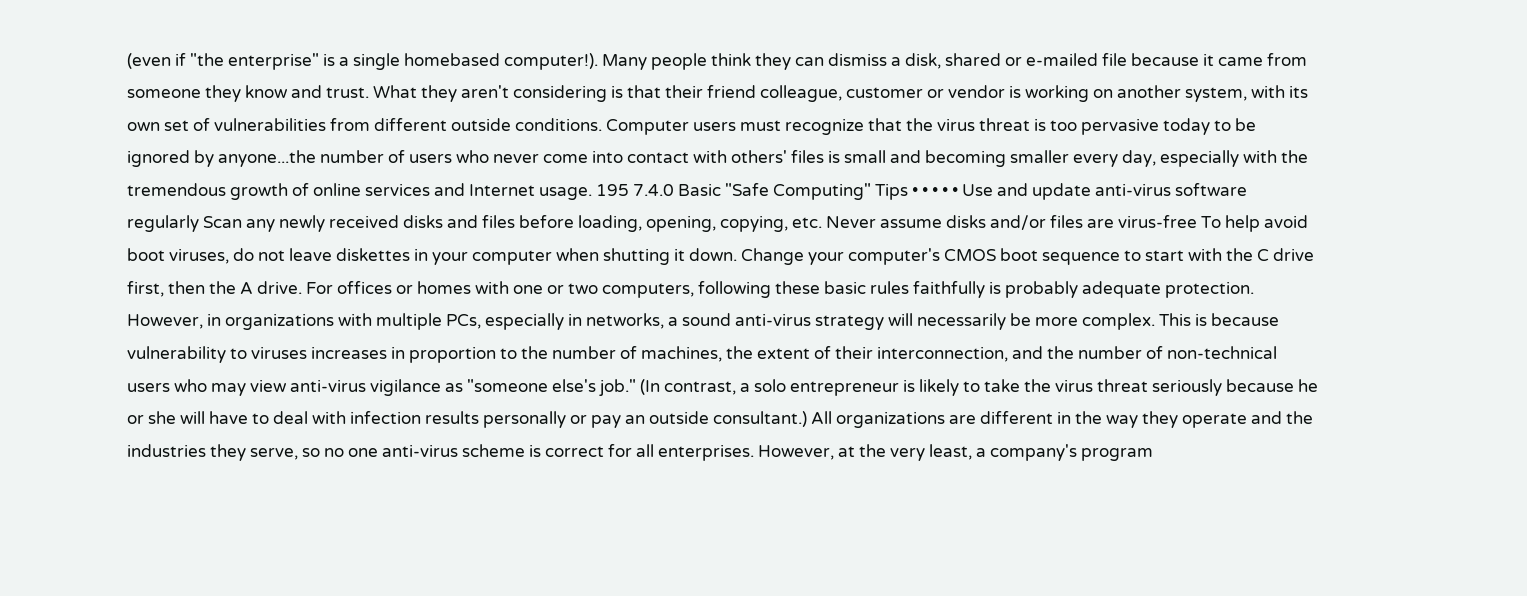(even if "the enterprise" is a single homebased computer!). Many people think they can dismiss a disk, shared or e-mailed file because it came from someone they know and trust. What they aren't considering is that their friend colleague, customer or vendor is working on another system, with its own set of vulnerabilities from different outside conditions. Computer users must recognize that the virus threat is too pervasive today to be ignored by anyone...the number of users who never come into contact with others' files is small and becoming smaller every day, especially with the tremendous growth of online services and Internet usage. 195 7.4.0 Basic "Safe Computing" Tips • • • • • Use and update anti-virus software regularly Scan any newly received disks and files before loading, opening, copying, etc. Never assume disks and/or files are virus-free To help avoid boot viruses, do not leave diskettes in your computer when shutting it down. Change your computer's CMOS boot sequence to start with the C drive first, then the A drive. For offices or homes with one or two computers, following these basic rules faithfully is probably adequate protection. However, in organizations with multiple PCs, especially in networks, a sound anti-virus strategy will necessarily be more complex. This is because vulnerability to viruses increases in proportion to the number of machines, the extent of their interconnection, and the number of non-technical users who may view anti-virus vigilance as "someone else's job." (In contrast, a solo entrepreneur is likely to take the virus threat seriously because he or she will have to deal with infection results personally or pay an outside consultant.) All organizations are different in the way they operate and the industries they serve, so no one anti-virus scheme is correct for all enterprises. However, at the very least, a company's program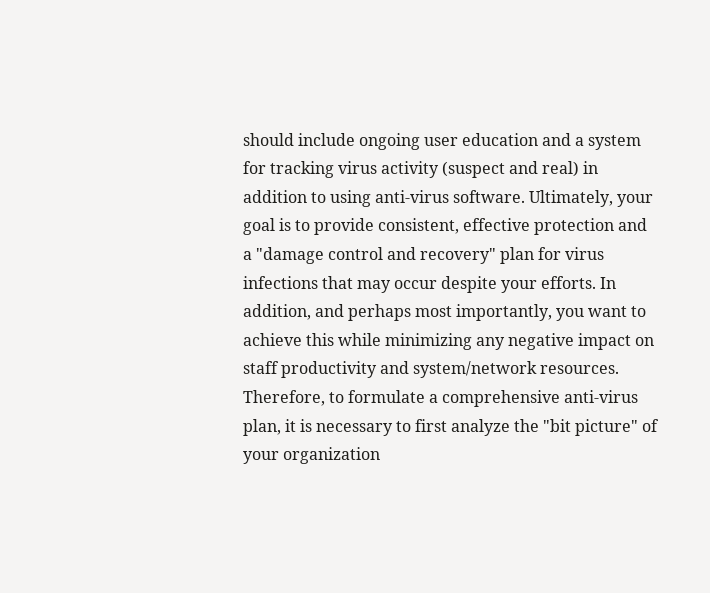should include ongoing user education and a system for tracking virus activity (suspect and real) in addition to using anti-virus software. Ultimately, your goal is to provide consistent, effective protection and a "damage control and recovery" plan for virus infections that may occur despite your efforts. In addition, and perhaps most importantly, you want to achieve this while minimizing any negative impact on staff productivity and system/network resources. Therefore, to formulate a comprehensive anti-virus plan, it is necessary to first analyze the "bit picture" of your organization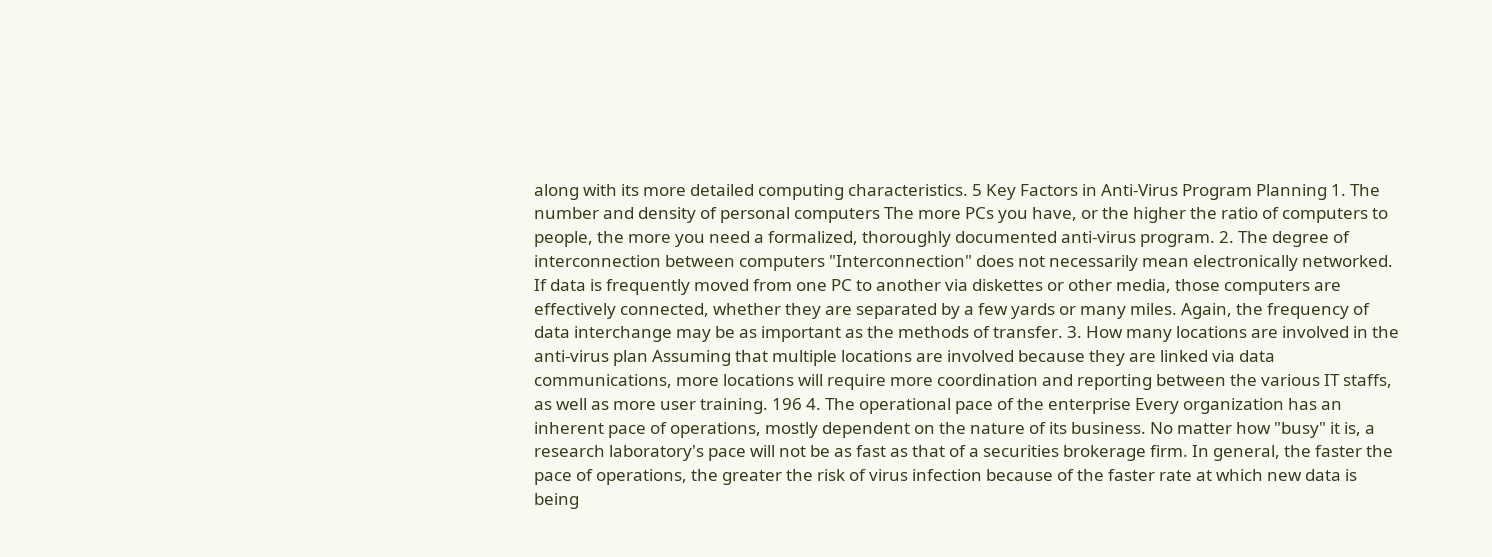along with its more detailed computing characteristics. 5 Key Factors in Anti-Virus Program Planning 1. The number and density of personal computers The more PCs you have, or the higher the ratio of computers to people, the more you need a formalized, thoroughly documented anti-virus program. 2. The degree of interconnection between computers "Interconnection" does not necessarily mean electronically networked. If data is frequently moved from one PC to another via diskettes or other media, those computers are effectively connected, whether they are separated by a few yards or many miles. Again, the frequency of data interchange may be as important as the methods of transfer. 3. How many locations are involved in the anti-virus plan Assuming that multiple locations are involved because they are linked via data communications, more locations will require more coordination and reporting between the various IT staffs, as well as more user training. 196 4. The operational pace of the enterprise Every organization has an inherent pace of operations, mostly dependent on the nature of its business. No matter how "busy" it is, a research laboratory's pace will not be as fast as that of a securities brokerage firm. In general, the faster the pace of operations, the greater the risk of virus infection because of the faster rate at which new data is being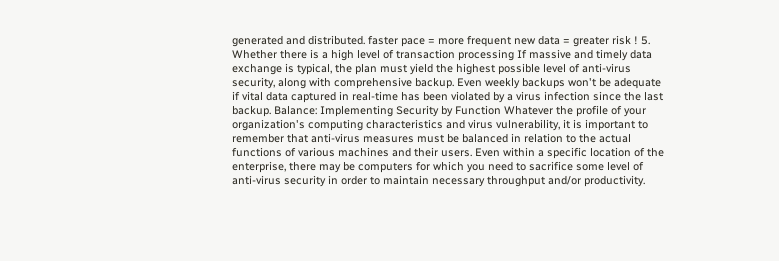generated and distributed. faster pace = more frequent new data = greater risk ! 5. Whether there is a high level of transaction processing If massive and timely data exchange is typical, the plan must yield the highest possible level of anti-virus security, along with comprehensive backup. Even weekly backups won't be adequate if vital data captured in real-time has been violated by a virus infection since the last backup. Balance: Implementing Security by Function Whatever the profile of your organization's computing characteristics and virus vulnerability, it is important to remember that anti-virus measures must be balanced in relation to the actual functions of various machines and their users. Even within a specific location of the enterprise, there may be computers for which you need to sacrifice some level of anti-virus security in order to maintain necessary throughput and/or productivity.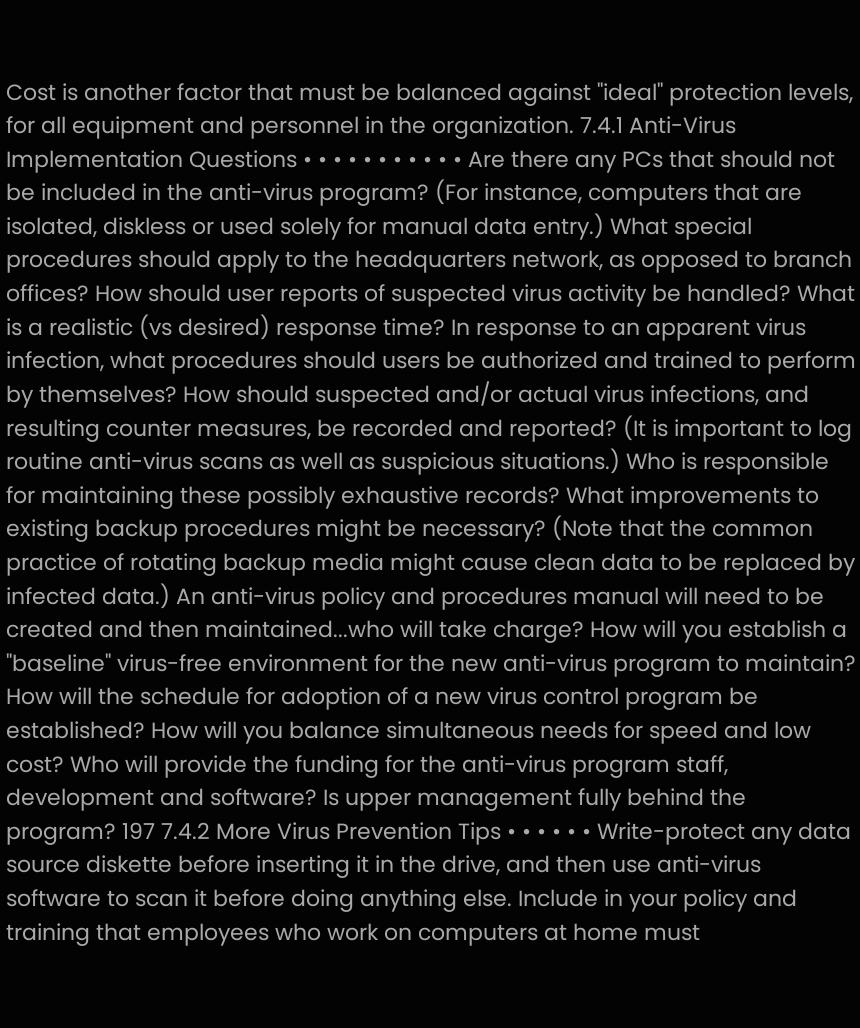Cost is another factor that must be balanced against "ideal" protection levels, for all equipment and personnel in the organization. 7.4.1 Anti-Virus Implementation Questions • • • • • • • • • • • Are there any PCs that should not be included in the anti-virus program? (For instance, computers that are isolated, diskless or used solely for manual data entry.) What special procedures should apply to the headquarters network, as opposed to branch offices? How should user reports of suspected virus activity be handled? What is a realistic (vs desired) response time? In response to an apparent virus infection, what procedures should users be authorized and trained to perform by themselves? How should suspected and/or actual virus infections, and resulting counter measures, be recorded and reported? (It is important to log routine anti-virus scans as well as suspicious situations.) Who is responsible for maintaining these possibly exhaustive records? What improvements to existing backup procedures might be necessary? (Note that the common practice of rotating backup media might cause clean data to be replaced by infected data.) An anti-virus policy and procedures manual will need to be created and then maintained...who will take charge? How will you establish a "baseline" virus-free environment for the new anti-virus program to maintain? How will the schedule for adoption of a new virus control program be established? How will you balance simultaneous needs for speed and low cost? Who will provide the funding for the anti-virus program staff, development and software? Is upper management fully behind the program? 197 7.4.2 More Virus Prevention Tips • • • • • • Write-protect any data source diskette before inserting it in the drive, and then use anti-virus software to scan it before doing anything else. Include in your policy and training that employees who work on computers at home must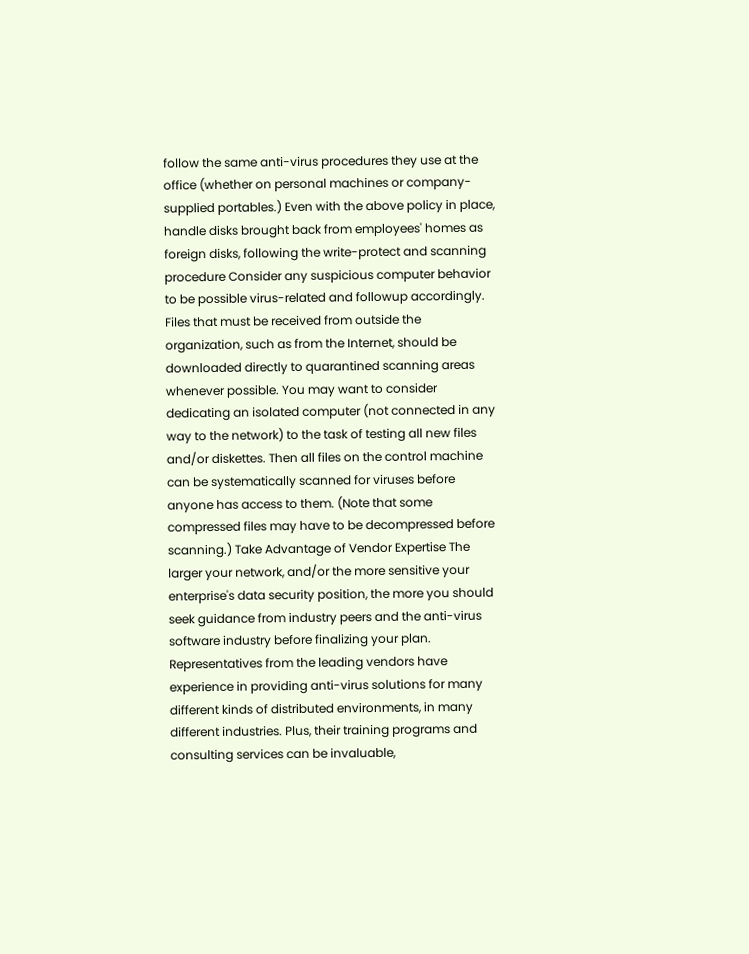follow the same anti-virus procedures they use at the office (whether on personal machines or company-supplied portables.) Even with the above policy in place, handle disks brought back from employees' homes as foreign disks, following the write-protect and scanning procedure Consider any suspicious computer behavior to be possible virus-related and followup accordingly. Files that must be received from outside the organization, such as from the Internet, should be downloaded directly to quarantined scanning areas whenever possible. You may want to consider dedicating an isolated computer (not connected in any way to the network) to the task of testing all new files and/or diskettes. Then all files on the control machine can be systematically scanned for viruses before anyone has access to them. (Note that some compressed files may have to be decompressed before scanning.) Take Advantage of Vendor Expertise The larger your network, and/or the more sensitive your enterprise's data security position, the more you should seek guidance from industry peers and the anti-virus software industry before finalizing your plan. Representatives from the leading vendors have experience in providing anti-virus solutions for many different kinds of distributed environments, in many different industries. Plus, their training programs and consulting services can be invaluable,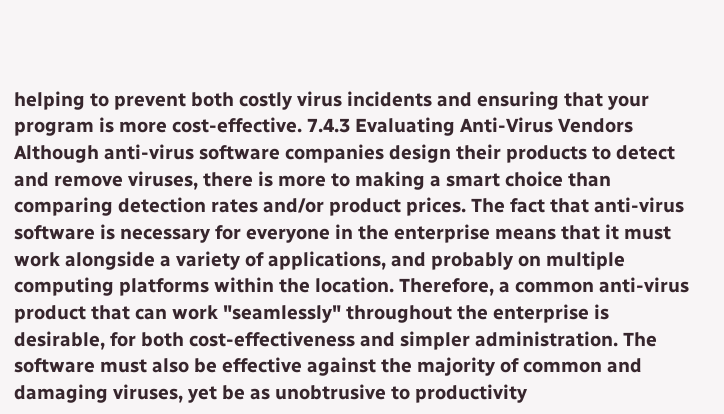helping to prevent both costly virus incidents and ensuring that your program is more cost-effective. 7.4.3 Evaluating Anti-Virus Vendors Although anti-virus software companies design their products to detect and remove viruses, there is more to making a smart choice than comparing detection rates and/or product prices. The fact that anti-virus software is necessary for everyone in the enterprise means that it must work alongside a variety of applications, and probably on multiple computing platforms within the location. Therefore, a common anti-virus product that can work "seamlessly" throughout the enterprise is desirable, for both cost-effectiveness and simpler administration. The software must also be effective against the majority of common and damaging viruses, yet be as unobtrusive to productivity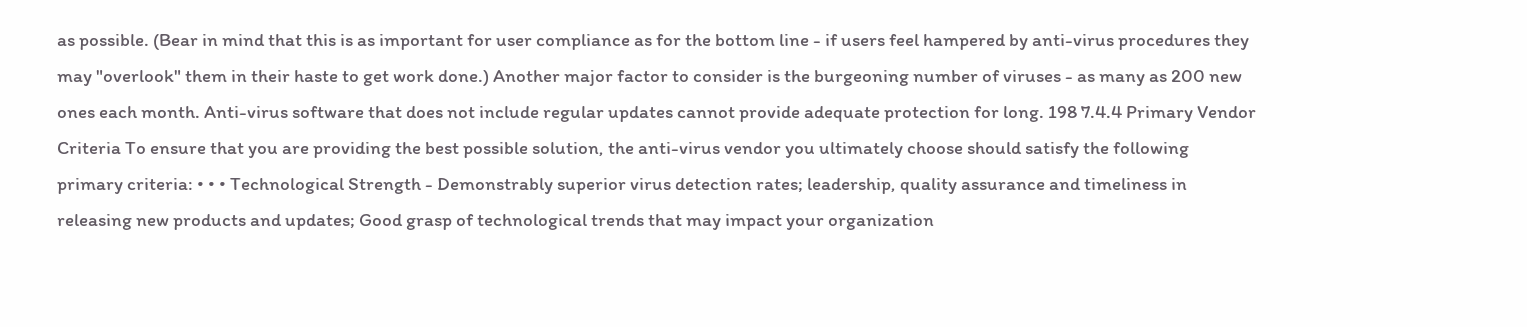as possible. (Bear in mind that this is as important for user compliance as for the bottom line - if users feel hampered by anti-virus procedures they may "overlook" them in their haste to get work done.) Another major factor to consider is the burgeoning number of viruses - as many as 200 new ones each month. Anti-virus software that does not include regular updates cannot provide adequate protection for long. 198 7.4.4 Primary Vendor Criteria To ensure that you are providing the best possible solution, the anti-virus vendor you ultimately choose should satisfy the following primary criteria: • • • Technological Strength - Demonstrably superior virus detection rates; leadership, quality assurance and timeliness in releasing new products and updates; Good grasp of technological trends that may impact your organization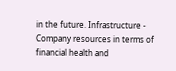in the future. Infrastructure - Company resources in terms of financial health and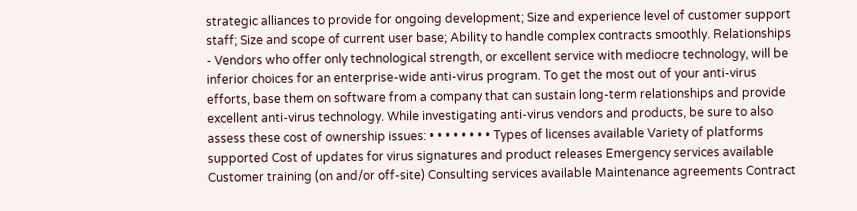strategic alliances to provide for ongoing development; Size and experience level of customer support staff; Size and scope of current user base; Ability to handle complex contracts smoothly. Relationships - Vendors who offer only technological strength, or excellent service with mediocre technology, will be inferior choices for an enterprise-wide anti-virus program. To get the most out of your anti-virus efforts, base them on software from a company that can sustain long-term relationships and provide excellent anti-virus technology. While investigating anti-virus vendors and products, be sure to also assess these cost of ownership issues: • • • • • • • • Types of licenses available Variety of platforms supported Cost of updates for virus signatures and product releases Emergency services available Customer training (on and/or off-site) Consulting services available Maintenance agreements Contract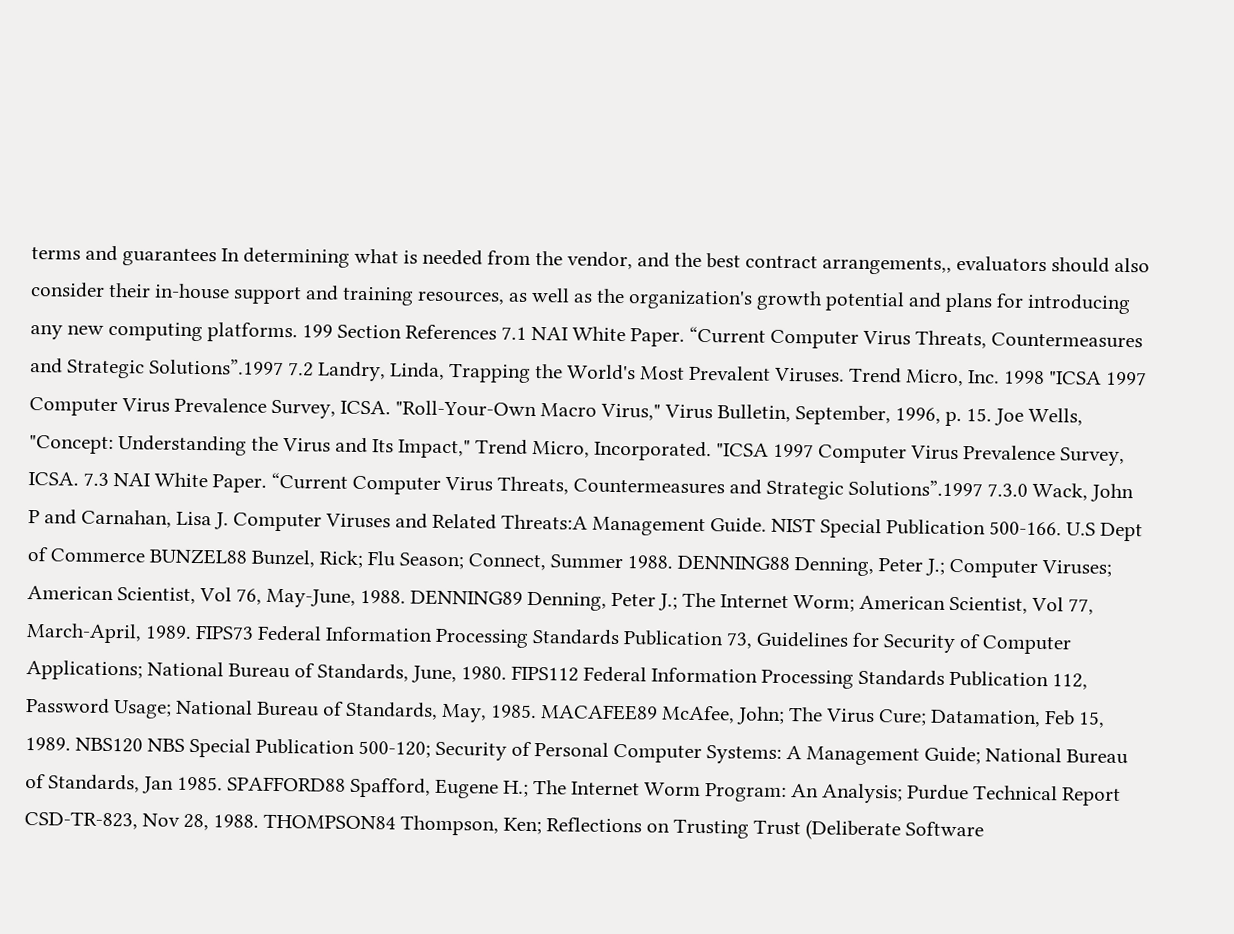terms and guarantees In determining what is needed from the vendor, and the best contract arrangements,, evaluators should also consider their in-house support and training resources, as well as the organization's growth potential and plans for introducing any new computing platforms. 199 Section References 7.1 NAI White Paper. “Current Computer Virus Threats, Countermeasures and Strategic Solutions”.1997 7.2 Landry, Linda, Trapping the World's Most Prevalent Viruses. Trend Micro, Inc. 1998 "ICSA 1997 Computer Virus Prevalence Survey, ICSA. "Roll-Your-Own Macro Virus," Virus Bulletin, September, 1996, p. 15. Joe Wells, "Concept: Understanding the Virus and Its Impact," Trend Micro, Incorporated. "ICSA 1997 Computer Virus Prevalence Survey, ICSA. 7.3 NAI White Paper. “Current Computer Virus Threats, Countermeasures and Strategic Solutions”.1997 7.3.0 Wack, John P and Carnahan, Lisa J. Computer Viruses and Related Threats:A Management Guide. NIST Special Publication 500-166. U.S Dept of Commerce BUNZEL88 Bunzel, Rick; Flu Season; Connect, Summer 1988. DENNING88 Denning, Peter J.; Computer Viruses; American Scientist, Vol 76, May-June, 1988. DENNING89 Denning, Peter J.; The Internet Worm; American Scientist, Vol 77, March-April, 1989. FIPS73 Federal Information Processing Standards Publication 73, Guidelines for Security of Computer Applications; National Bureau of Standards, June, 1980. FIPS112 Federal Information Processing Standards Publication 112, Password Usage; National Bureau of Standards, May, 1985. MACAFEE89 McAfee, John; The Virus Cure; Datamation, Feb 15, 1989. NBS120 NBS Special Publication 500-120; Security of Personal Computer Systems: A Management Guide; National Bureau of Standards, Jan 1985. SPAFFORD88 Spafford, Eugene H.; The Internet Worm Program: An Analysis; Purdue Technical Report CSD-TR-823, Nov 28, 1988. THOMPSON84 Thompson, Ken; Reflections on Trusting Trust (Deliberate Software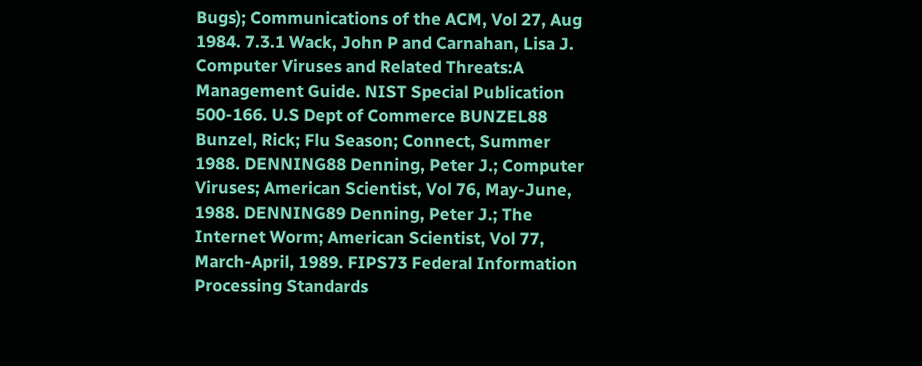Bugs); Communications of the ACM, Vol 27, Aug 1984. 7.3.1 Wack, John P and Carnahan, Lisa J. Computer Viruses and Related Threats:A Management Guide. NIST Special Publication 500-166. U.S Dept of Commerce BUNZEL88 Bunzel, Rick; Flu Season; Connect, Summer 1988. DENNING88 Denning, Peter J.; Computer Viruses; American Scientist, Vol 76, May-June, 1988. DENNING89 Denning, Peter J.; The Internet Worm; American Scientist, Vol 77, March-April, 1989. FIPS73 Federal Information Processing Standards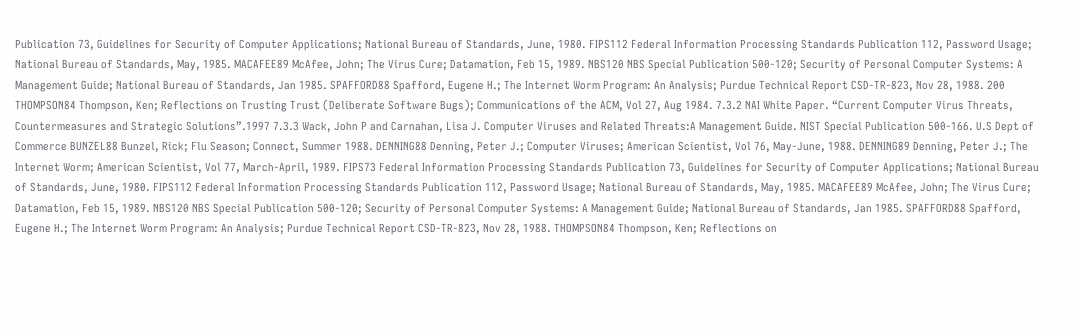Publication 73, Guidelines for Security of Computer Applications; National Bureau of Standards, June, 1980. FIPS112 Federal Information Processing Standards Publication 112, Password Usage; National Bureau of Standards, May, 1985. MACAFEE89 McAfee, John; The Virus Cure; Datamation, Feb 15, 1989. NBS120 NBS Special Publication 500-120; Security of Personal Computer Systems: A Management Guide; National Bureau of Standards, Jan 1985. SPAFFORD88 Spafford, Eugene H.; The Internet Worm Program: An Analysis; Purdue Technical Report CSD-TR-823, Nov 28, 1988. 200 THOMPSON84 Thompson, Ken; Reflections on Trusting Trust (Deliberate Software Bugs); Communications of the ACM, Vol 27, Aug 1984. 7.3.2 NAI White Paper. “Current Computer Virus Threats, Countermeasures and Strategic Solutions”.1997 7.3.3 Wack, John P and Carnahan, Lisa J. Computer Viruses and Related Threats:A Management Guide. NIST Special Publication 500-166. U.S Dept of Commerce BUNZEL88 Bunzel, Rick; Flu Season; Connect, Summer 1988. DENNING88 Denning, Peter J.; Computer Viruses; American Scientist, Vol 76, May-June, 1988. DENNING89 Denning, Peter J.; The Internet Worm; American Scientist, Vol 77, March-April, 1989. FIPS73 Federal Information Processing Standards Publication 73, Guidelines for Security of Computer Applications; National Bureau of Standards, June, 1980. FIPS112 Federal Information Processing Standards Publication 112, Password Usage; National Bureau of Standards, May, 1985. MACAFEE89 McAfee, John; The Virus Cure; Datamation, Feb 15, 1989. NBS120 NBS Special Publication 500-120; Security of Personal Computer Systems: A Management Guide; National Bureau of Standards, Jan 1985. SPAFFORD88 Spafford, Eugene H.; The Internet Worm Program: An Analysis; Purdue Technical Report CSD-TR-823, Nov 28, 1988. THOMPSON84 Thompson, Ken; Reflections on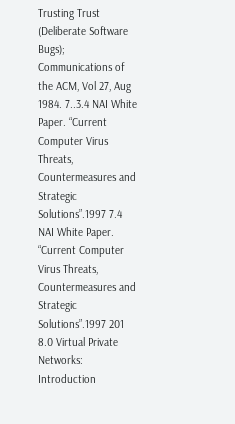Trusting Trust (Deliberate Software Bugs); Communications of the ACM, Vol 27, Aug 1984. 7..3.4 NAI White Paper. “Current Computer Virus Threats, Countermeasures and Strategic Solutions”.1997 7.4 NAI White Paper. “Current Computer Virus Threats, Countermeasures and Strategic Solutions”.1997 201 8.0 Virtual Private Networks: Introduction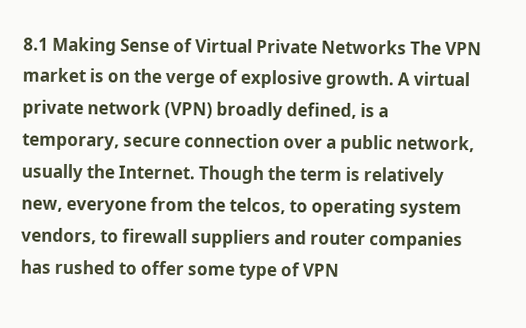8.1 Making Sense of Virtual Private Networks The VPN market is on the verge of explosive growth. A virtual private network (VPN) broadly defined, is a temporary, secure connection over a public network, usually the Internet. Though the term is relatively new, everyone from the telcos, to operating system vendors, to firewall suppliers and router companies has rushed to offer some type of VPN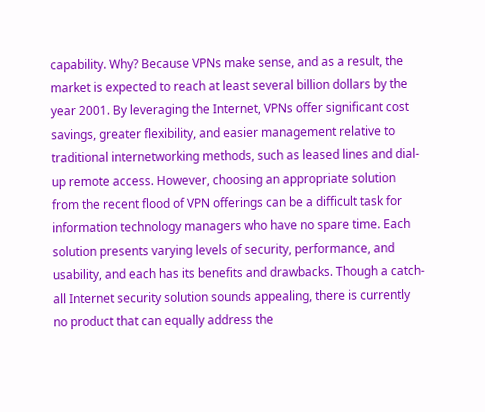capability. Why? Because VPNs make sense, and as a result, the market is expected to reach at least several billion dollars by the year 2001. By leveraging the Internet, VPNs offer significant cost savings, greater flexibility, and easier management relative to traditional internetworking methods, such as leased lines and dial-up remote access. However, choosing an appropriate solution from the recent flood of VPN offerings can be a difficult task for information technology managers who have no spare time. Each solution presents varying levels of security, performance, and usability, and each has its benefits and drawbacks. Though a catch-all Internet security solution sounds appealing, there is currently no product that can equally address the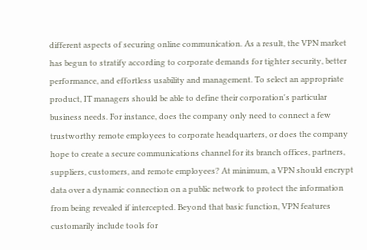different aspects of securing online communication. As a result, the VPN market has begun to stratify according to corporate demands for tighter security, better performance, and effortless usability and management. To select an appropriate product, IT managers should be able to define their corporation's particular business needs. For instance, does the company only need to connect a few trustworthy remote employees to corporate headquarters, or does the company hope to create a secure communications channel for its branch offices, partners, suppliers, customers, and remote employees? At minimum, a VPN should encrypt data over a dynamic connection on a public network to protect the information from being revealed if intercepted. Beyond that basic function, VPN features customarily include tools for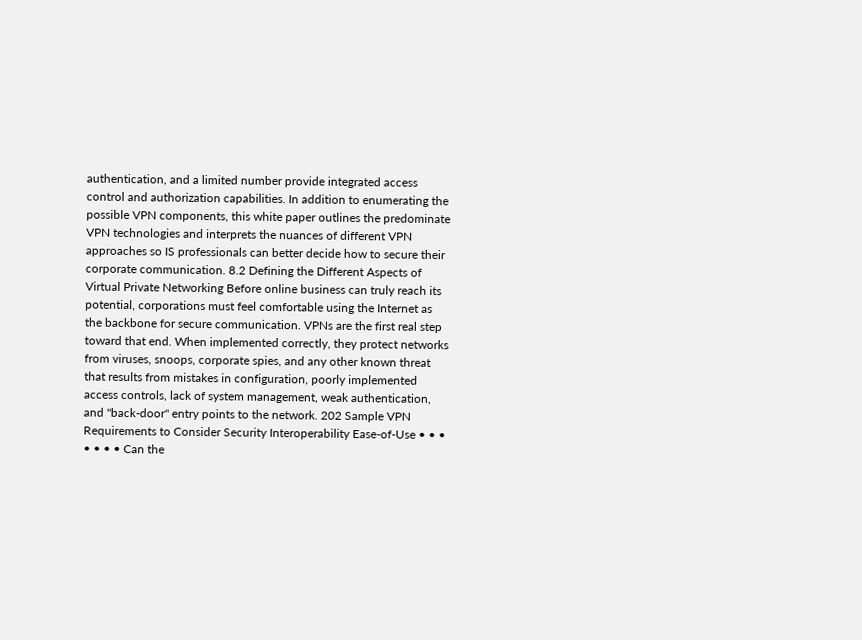authentication, and a limited number provide integrated access control and authorization capabilities. In addition to enumerating the possible VPN components, this white paper outlines the predominate VPN technologies and interprets the nuances of different VPN approaches so IS professionals can better decide how to secure their corporate communication. 8.2 Defining the Different Aspects of Virtual Private Networking Before online business can truly reach its potential, corporations must feel comfortable using the Internet as the backbone for secure communication. VPNs are the first real step toward that end. When implemented correctly, they protect networks from viruses, snoops, corporate spies, and any other known threat that results from mistakes in configuration, poorly implemented access controls, lack of system management, weak authentication, and "back-door" entry points to the network. 202 Sample VPN Requirements to Consider Security Interoperability Ease-of-Use • • • • • • • Can the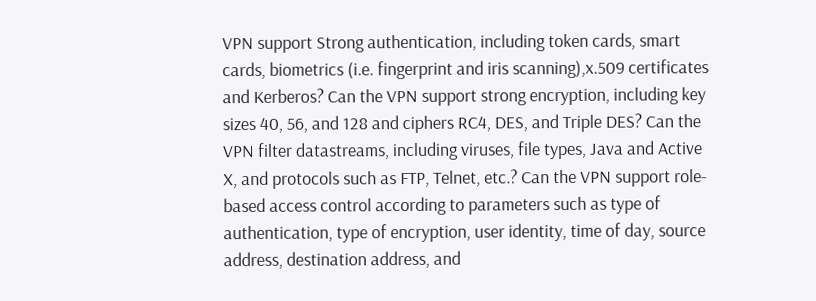VPN support Strong authentication, including token cards, smart cards, biometrics (i.e. fingerprint and iris scanning),x.509 certificates and Kerberos? Can the VPN support strong encryption, including key sizes 40, 56, and 128 and ciphers RC4, DES, and Triple DES? Can the VPN filter datastreams, including viruses, file types, Java and Active X, and protocols such as FTP, Telnet, etc.? Can the VPN support role-based access control according to parameters such as type of authentication, type of encryption, user identity, time of day, source address, destination address, and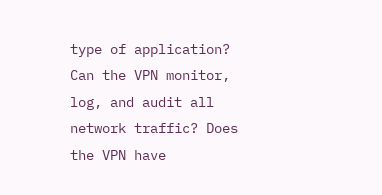type of application? Can the VPN monitor, log, and audit all network traffic? Does the VPN have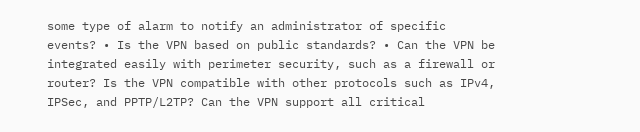some type of alarm to notify an administrator of specific events? • Is the VPN based on public standards? • Can the VPN be integrated easily with perimeter security, such as a firewall or router? Is the VPN compatible with other protocols such as IPv4, IPSec, and PPTP/L2TP? Can the VPN support all critical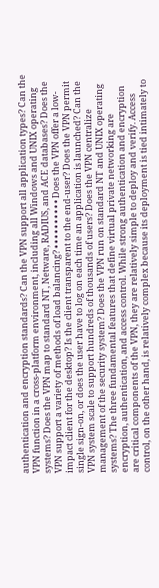authentication and encryption standards? Can the VPN support all application types? Can the VPN function in a cross-platform environment, including all Windows and UNIX operating systems? Does the VPN map to standard NT, Netware, RADIUS, and ACE databases? Does the VPN support a variety of methods of load balancing? • • • • • • • • • • Does the VPN offer a low-impact client for the desktop? Is the client transparent to the end-user? Does the VPN permit single sign-on, or does the user have to log on each time an application is launched? Can the VPN system scale to support hundreds of thousands of users? Does the VPN centralize management of the security system? Does the VPN run on standard NT and UNIX operating systems? The three fundamental features that define virtual private networking are encryption, authentication, and access control. While strong authentication and encryption are critical components of the VPN, they are relatively simple to deploy and verify. Access control, on the other hand, is relatively complex because its deployment is tied intimately to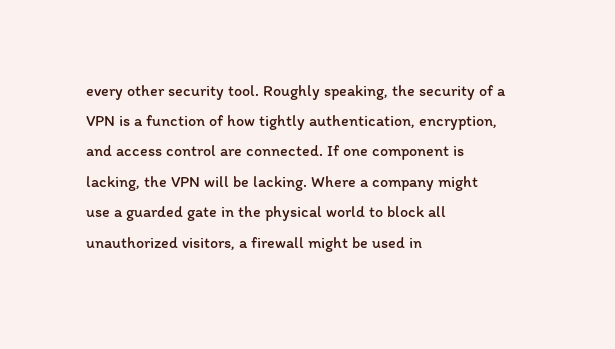every other security tool. Roughly speaking, the security of a VPN is a function of how tightly authentication, encryption, and access control are connected. If one component is lacking, the VPN will be lacking. Where a company might use a guarded gate in the physical world to block all unauthorized visitors, a firewall might be used in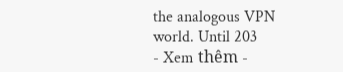the analogous VPN world. Until 203
- Xem thêm -